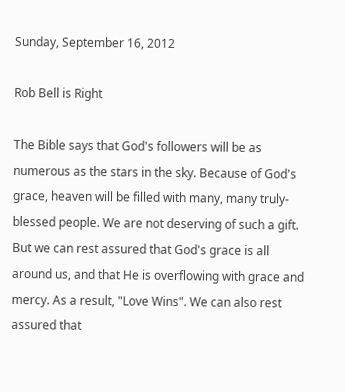Sunday, September 16, 2012

Rob Bell is Right

The Bible says that God's followers will be as numerous as the stars in the sky. Because of God's grace, heaven will be filled with many, many truly-blessed people. We are not deserving of such a gift. But we can rest assured that God's grace is all around us, and that He is overflowing with grace and mercy. As a result, "Love Wins". We can also rest assured that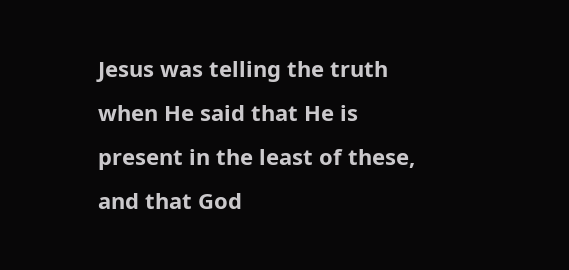Jesus was telling the truth when He said that He is present in the least of these, and that God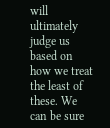will ultimately judge us based on how we treat the least of these. We can be sure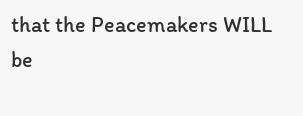that the Peacemakers WILL be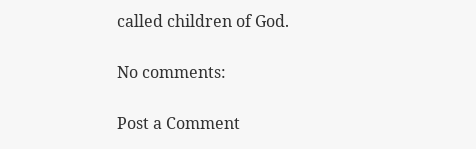called children of God.

No comments:

Post a Comment